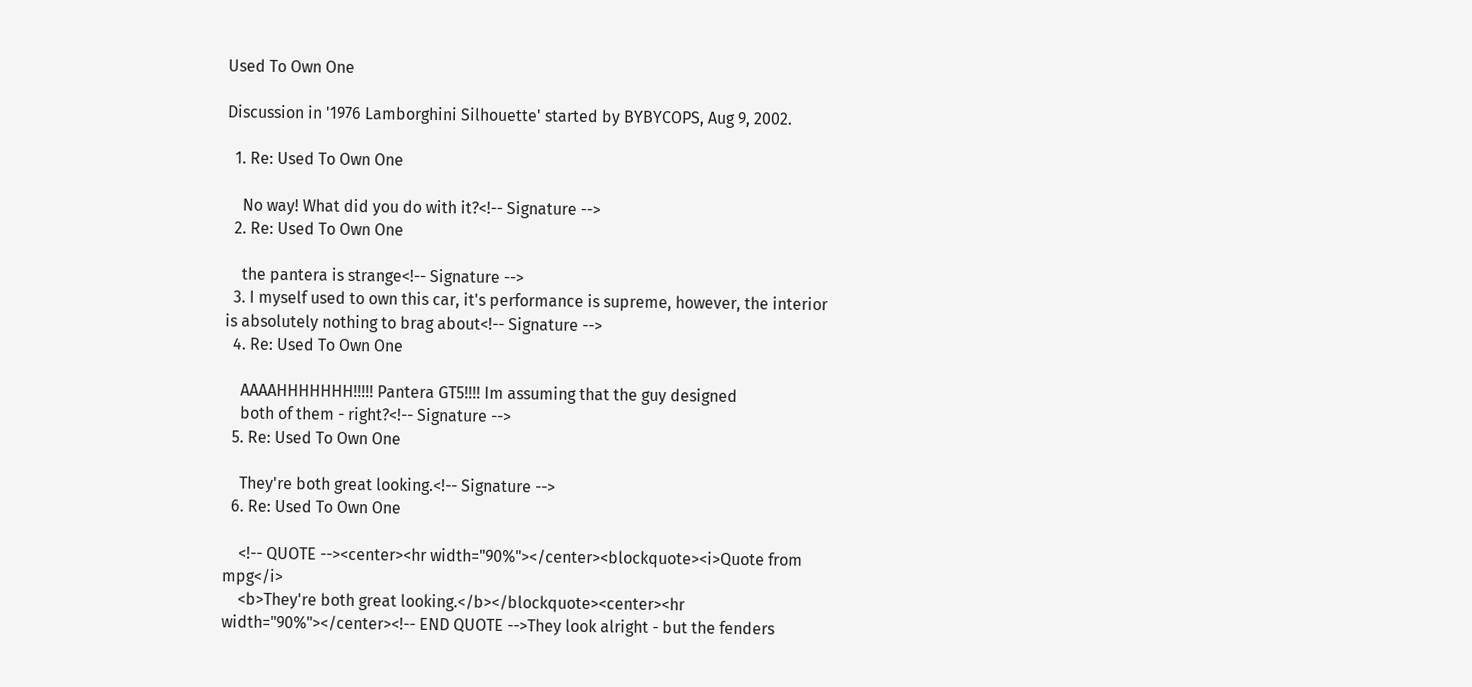Used To Own One

Discussion in '1976 Lamborghini Silhouette' started by BYBYCOPS, Aug 9, 2002.

  1. Re: Used To Own One

    No way! What did you do with it?<!-- Signature -->
  2. Re: Used To Own One

    the pantera is strange<!-- Signature -->
  3. I myself used to own this car, it's performance is supreme, however, the interior is absolutely nothing to brag about<!-- Signature -->
  4. Re: Used To Own One

    AAAAHHHHHHH!!!!! Pantera GT5!!!! Im assuming that the guy designed
    both of them - right?<!-- Signature -->
  5. Re: Used To Own One

    They're both great looking.<!-- Signature -->
  6. Re: Used To Own One

    <!-- QUOTE --><center><hr width="90%"></center><blockquote><i>Quote from mpg</i>
    <b>They're both great looking.</b></blockquote><center><hr width="90%"></center><!-- END QUOTE -->They look alright - but the fenders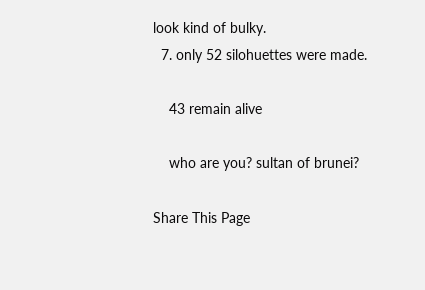look kind of bulky.
  7. only 52 silohuettes were made.

    43 remain alive

    who are you? sultan of brunei?

Share This Page